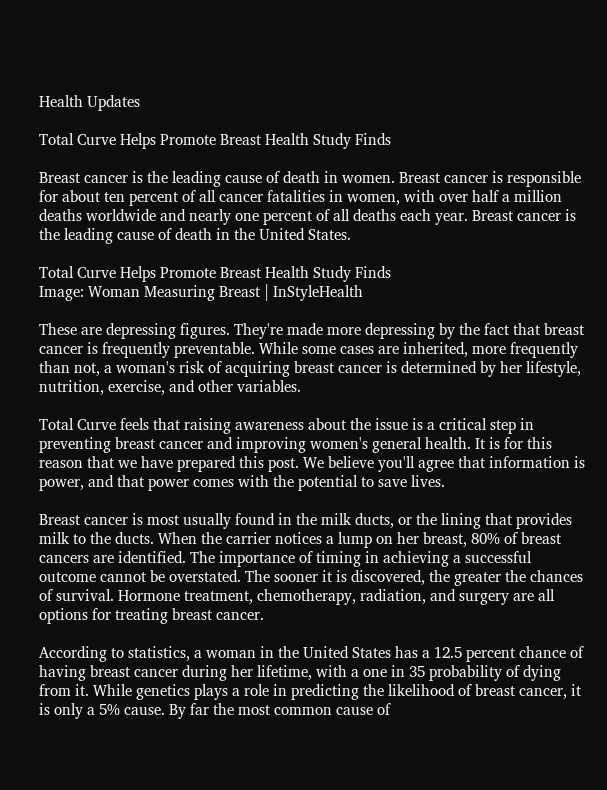Health Updates

Total Curve Helps Promote Breast Health Study Finds

Breast cancer is the leading cause of death in women. Breast cancer is responsible for about ten percent of all cancer fatalities in women, with over half a million deaths worldwide and nearly one percent of all deaths each year. Breast cancer is the leading cause of death in the United States.

Total Curve Helps Promote Breast Health Study Finds
Image: Woman Measuring Breast | InStyleHealth

These are depressing figures. They're made more depressing by the fact that breast cancer is frequently preventable. While some cases are inherited, more frequently than not, a woman's risk of acquiring breast cancer is determined by her lifestyle, nutrition, exercise, and other variables.

Total Curve feels that raising awareness about the issue is a critical step in preventing breast cancer and improving women's general health. It is for this reason that we have prepared this post. We believe you'll agree that information is power, and that power comes with the potential to save lives.

Breast cancer is most usually found in the milk ducts, or the lining that provides milk to the ducts. When the carrier notices a lump on her breast, 80% of breast cancers are identified. The importance of timing in achieving a successful outcome cannot be overstated. The sooner it is discovered, the greater the chances of survival. Hormone treatment, chemotherapy, radiation, and surgery are all options for treating breast cancer.

According to statistics, a woman in the United States has a 12.5 percent chance of having breast cancer during her lifetime, with a one in 35 probability of dying from it. While genetics plays a role in predicting the likelihood of breast cancer, it is only a 5% cause. By far the most common cause of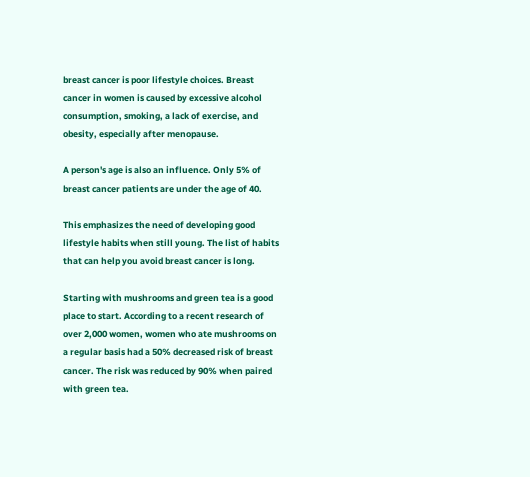breast cancer is poor lifestyle choices. Breast cancer in women is caused by excessive alcohol consumption, smoking, a lack of exercise, and obesity, especially after menopause.

A person's age is also an influence. Only 5% of breast cancer patients are under the age of 40.

This emphasizes the need of developing good lifestyle habits when still young. The list of habits that can help you avoid breast cancer is long.

Starting with mushrooms and green tea is a good place to start. According to a recent research of over 2,000 women, women who ate mushrooms on a regular basis had a 50% decreased risk of breast cancer. The risk was reduced by 90% when paired with green tea.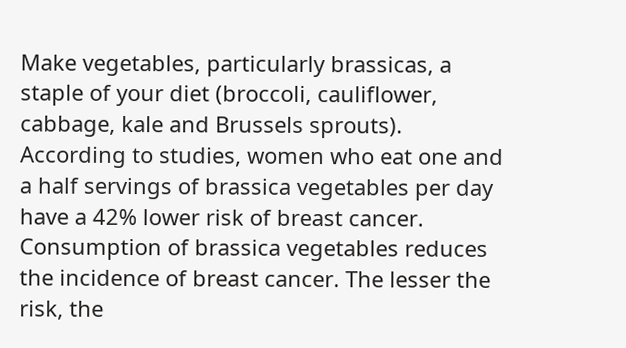Make vegetables, particularly brassicas, a staple of your diet (broccoli, cauliflower, cabbage, kale and Brussels sprouts). According to studies, women who eat one and a half servings of brassica vegetables per day have a 42% lower risk of breast cancer. Consumption of brassica vegetables reduces the incidence of breast cancer. The lesser the risk, the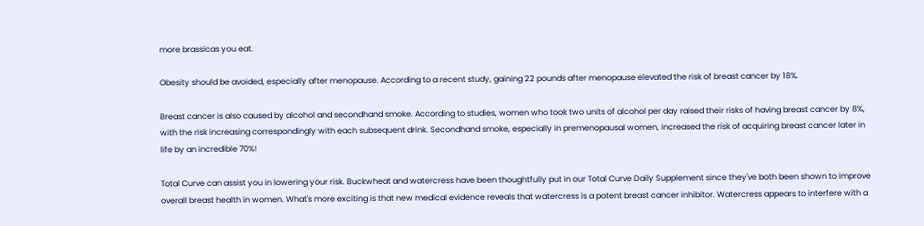more brassicas you eat.

Obesity should be avoided, especially after menopause. According to a recent study, gaining 22 pounds after menopause elevated the risk of breast cancer by 18%.

Breast cancer is also caused by alcohol and secondhand smoke. According to studies, women who took two units of alcohol per day raised their risks of having breast cancer by 8%, with the risk increasing correspondingly with each subsequent drink. Secondhand smoke, especially in premenopausal women, increased the risk of acquiring breast cancer later in life by an incredible 70%!

Total Curve can assist you in lowering your risk. Buckwheat and watercress have been thoughtfully put in our Total Curve Daily Supplement since they've both been shown to improve overall breast health in women. What's more exciting is that new medical evidence reveals that watercress is a potent breast cancer inhibitor. Watercress appears to interfere with a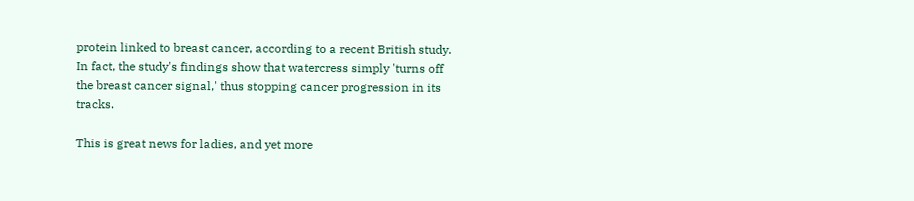protein linked to breast cancer, according to a recent British study. In fact, the study's findings show that watercress simply 'turns off the breast cancer signal,' thus stopping cancer progression in its tracks.

This is great news for ladies, and yet more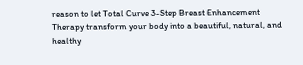reason to let Total Curve 3-Step Breast Enhancement Therapy transform your body into a beautiful, natural, and healthy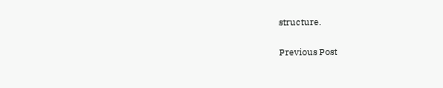structure.

Previous Post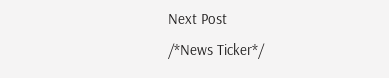Next Post
/*News Ticker*/